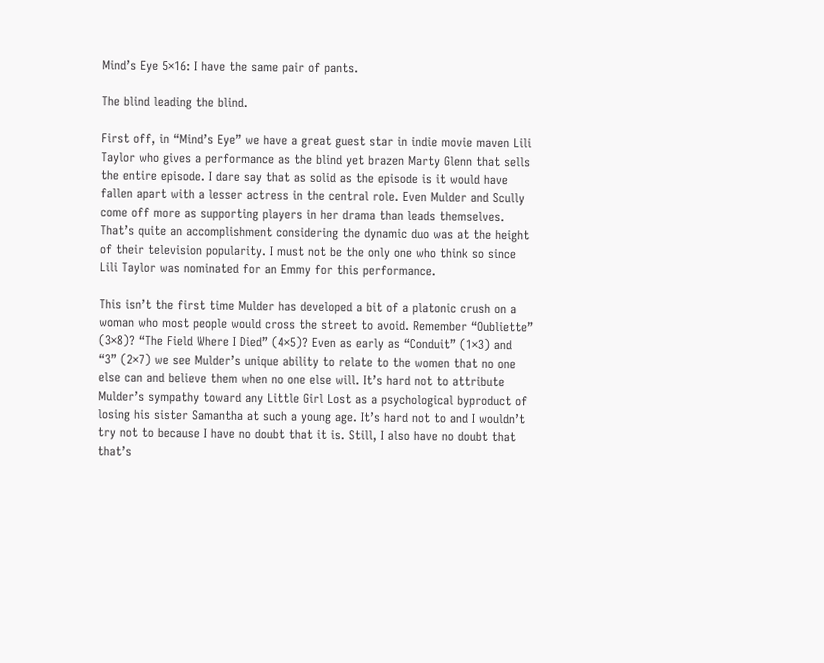Mind’s Eye 5×16: I have the same pair of pants.

The blind leading the blind.

First off, in “Mind’s Eye” we have a great guest star in indie movie maven Lili Taylor who gives a performance as the blind yet brazen Marty Glenn that sells the entire episode. I dare say that as solid as the episode is it would have fallen apart with a lesser actress in the central role. Even Mulder and Scully come off more as supporting players in her drama than leads themselves. That’s quite an accomplishment considering the dynamic duo was at the height of their television popularity. I must not be the only one who think so since Lili Taylor was nominated for an Emmy for this performance.

This isn’t the first time Mulder has developed a bit of a platonic crush on a woman who most people would cross the street to avoid. Remember “Oubliette” (3×8)? “The Field Where I Died” (4×5)? Even as early as “Conduit” (1×3) and “3” (2×7) we see Mulder’s unique ability to relate to the women that no one else can and believe them when no one else will. It’s hard not to attribute Mulder’s sympathy toward any Little Girl Lost as a psychological byproduct of losing his sister Samantha at such a young age. It’s hard not to and I wouldn’t try not to because I have no doubt that it is. Still, I also have no doubt that that’s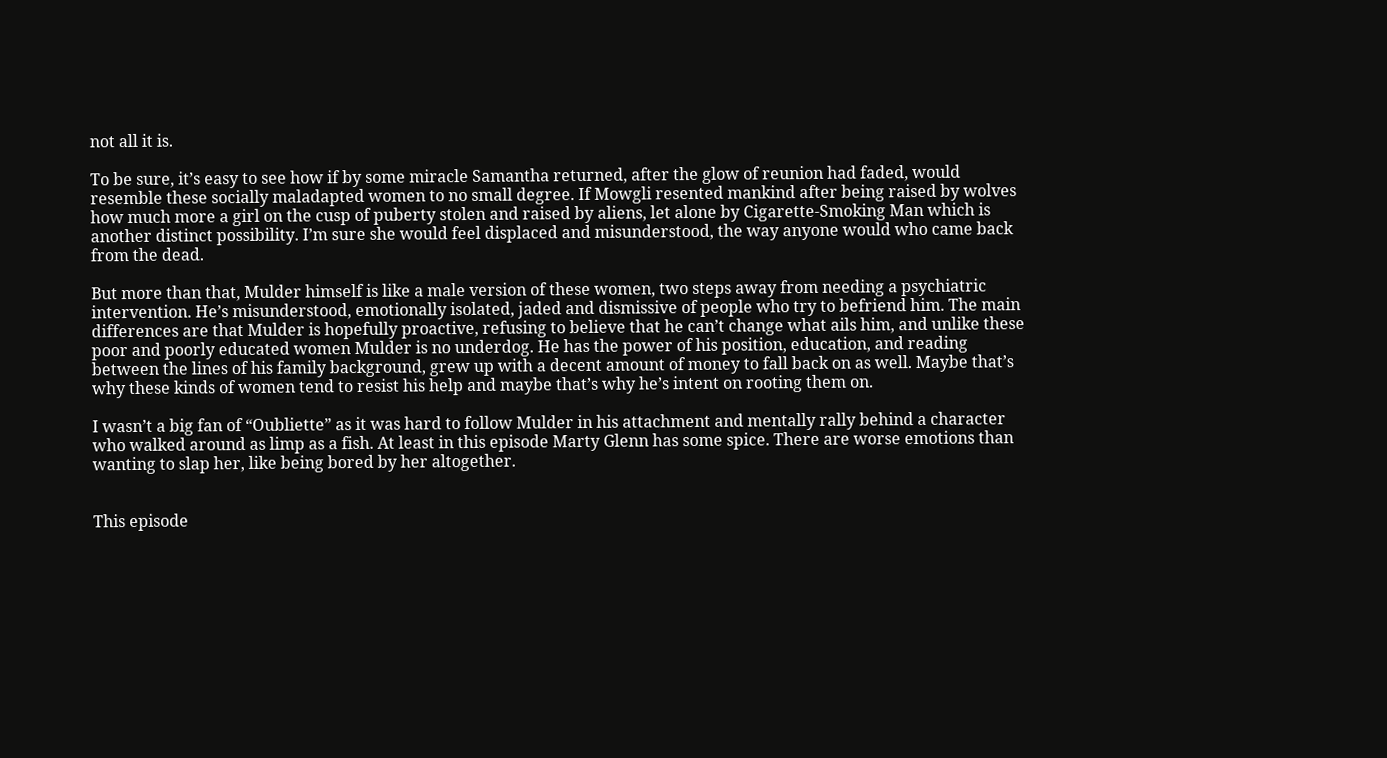not all it is.

To be sure, it’s easy to see how if by some miracle Samantha returned, after the glow of reunion had faded, would resemble these socially maladapted women to no small degree. If Mowgli resented mankind after being raised by wolves how much more a girl on the cusp of puberty stolen and raised by aliens, let alone by Cigarette-Smoking Man which is another distinct possibility. I’m sure she would feel displaced and misunderstood, the way anyone would who came back from the dead.

But more than that, Mulder himself is like a male version of these women, two steps away from needing a psychiatric intervention. He’s misunderstood, emotionally isolated, jaded and dismissive of people who try to befriend him. The main differences are that Mulder is hopefully proactive, refusing to believe that he can’t change what ails him, and unlike these poor and poorly educated women Mulder is no underdog. He has the power of his position, education, and reading between the lines of his family background, grew up with a decent amount of money to fall back on as well. Maybe that’s why these kinds of women tend to resist his help and maybe that’s why he’s intent on rooting them on.

I wasn’t a big fan of “Oubliette” as it was hard to follow Mulder in his attachment and mentally rally behind a character who walked around as limp as a fish. At least in this episode Marty Glenn has some spice. There are worse emotions than wanting to slap her, like being bored by her altogether.


This episode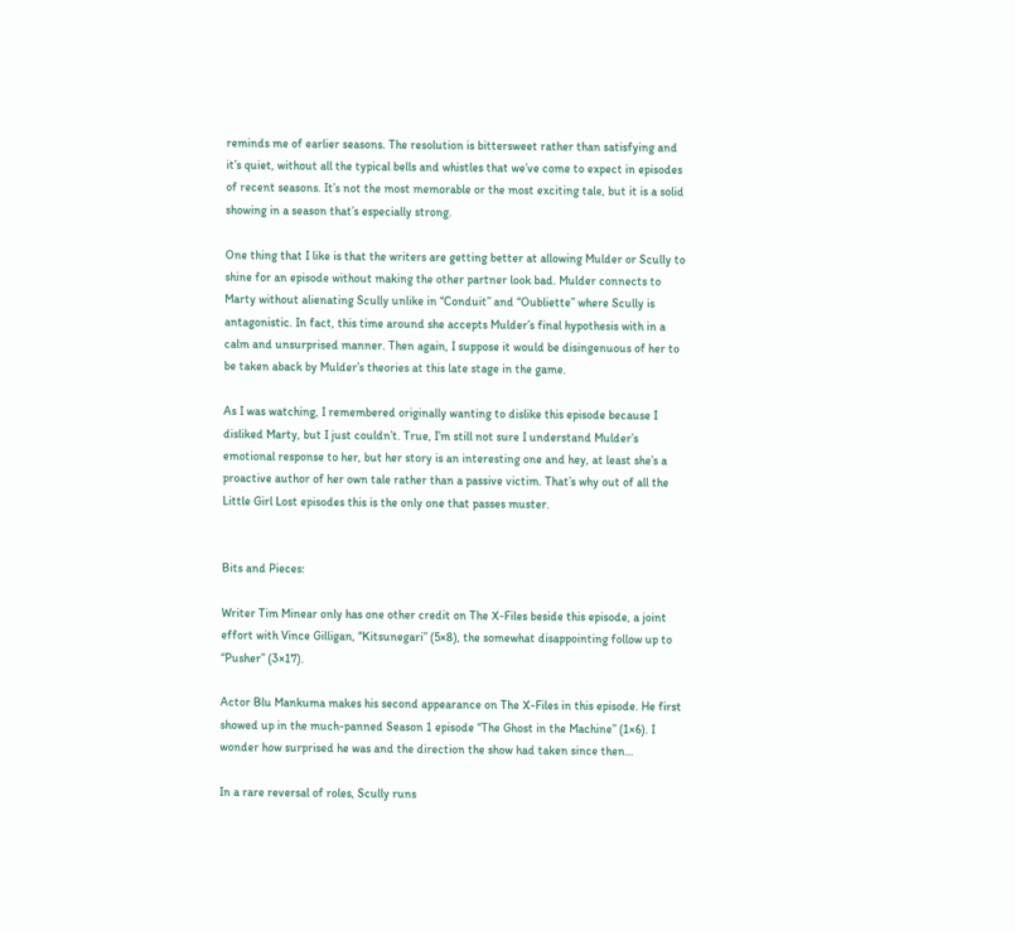reminds me of earlier seasons. The resolution is bittersweet rather than satisfying and it’s quiet, without all the typical bells and whistles that we’ve come to expect in episodes of recent seasons. It’s not the most memorable or the most exciting tale, but it is a solid showing in a season that’s especially strong.

One thing that I like is that the writers are getting better at allowing Mulder or Scully to shine for an episode without making the other partner look bad. Mulder connects to Marty without alienating Scully unlike in “Conduit” and “Oubliette” where Scully is antagonistic. In fact, this time around she accepts Mulder’s final hypothesis with in a calm and unsurprised manner. Then again, I suppose it would be disingenuous of her to be taken aback by Mulder’s theories at this late stage in the game.

As I was watching, I remembered originally wanting to dislike this episode because I disliked Marty, but I just couldn’t. True, I’m still not sure I understand Mulder’s emotional response to her, but her story is an interesting one and hey, at least she’s a proactive author of her own tale rather than a passive victim. That’s why out of all the Little Girl Lost episodes this is the only one that passes muster.


Bits and Pieces:

Writer Tim Minear only has one other credit on The X-Files beside this episode, a joint effort with Vince Gilligan, “Kitsunegari” (5×8), the somewhat disappointing follow up to “Pusher” (3×17).

Actor Blu Mankuma makes his second appearance on The X-Files in this episode. He first showed up in the much-panned Season 1 episode “The Ghost in the Machine” (1×6). I wonder how surprised he was and the direction the show had taken since then…

In a rare reversal of roles, Scully runs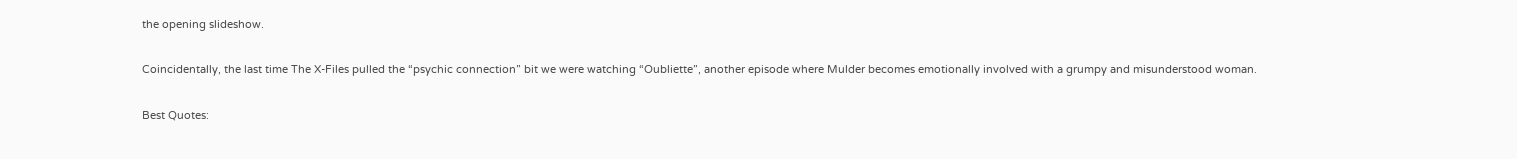the opening slideshow.

Coincidentally, the last time The X-Files pulled the “psychic connection” bit we were watching “Oubliette”, another episode where Mulder becomes emotionally involved with a grumpy and misunderstood woman.

Best Quotes: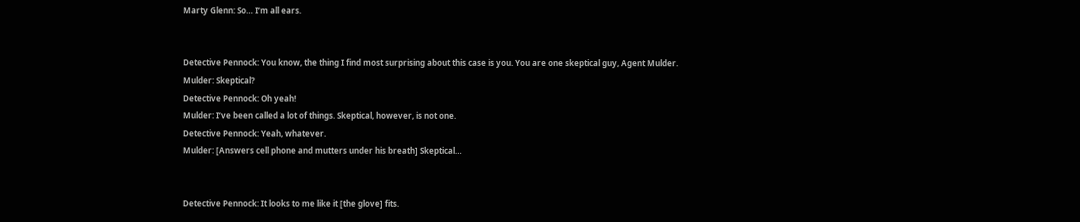Marty Glenn: So… I’m all ears.


Detective Pennock: You know, the thing I find most surprising about this case is you. You are one skeptical guy, Agent Mulder.
Mulder: Skeptical?
Detective Pennock: Oh yeah!
Mulder: I’ve been called a lot of things. Skeptical, however, is not one.
Detective Pennock: Yeah, whatever.
Mulder: [Answers cell phone and mutters under his breath] Skeptical…


Detective Pennock: It looks to me like it [the glove] fits.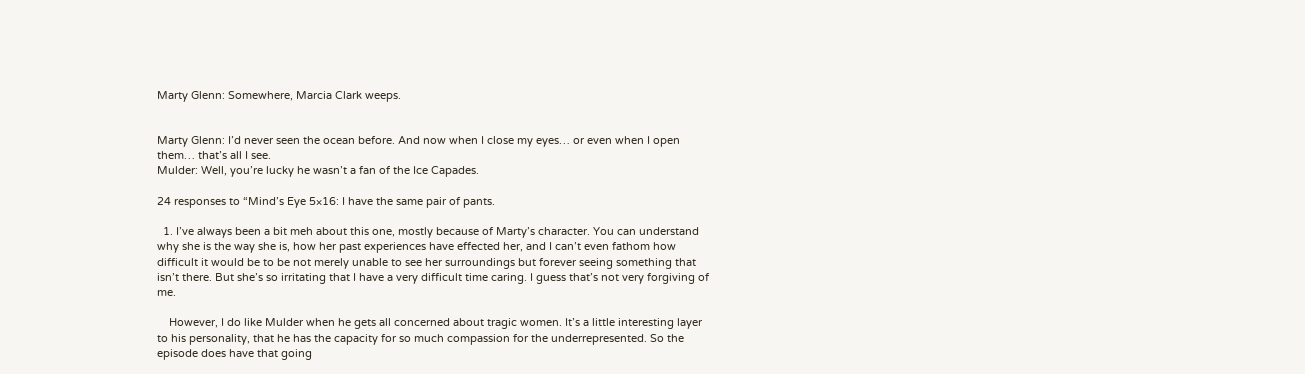Marty Glenn: Somewhere, Marcia Clark weeps.


Marty Glenn: I’d never seen the ocean before. And now when I close my eyes… or even when I open them… that’s all I see.
Mulder: Well, you’re lucky he wasn’t a fan of the Ice Capades.

24 responses to “Mind’s Eye 5×16: I have the same pair of pants.

  1. I’ve always been a bit meh about this one, mostly because of Marty’s character. You can understand why she is the way she is, how her past experiences have effected her, and I can’t even fathom how difficult it would be to be not merely unable to see her surroundings but forever seeing something that isn’t there. But she’s so irritating that I have a very difficult time caring. I guess that’s not very forgiving of me.

    However, I do like Mulder when he gets all concerned about tragic women. It’s a little interesting layer to his personality, that he has the capacity for so much compassion for the underrepresented. So the episode does have that going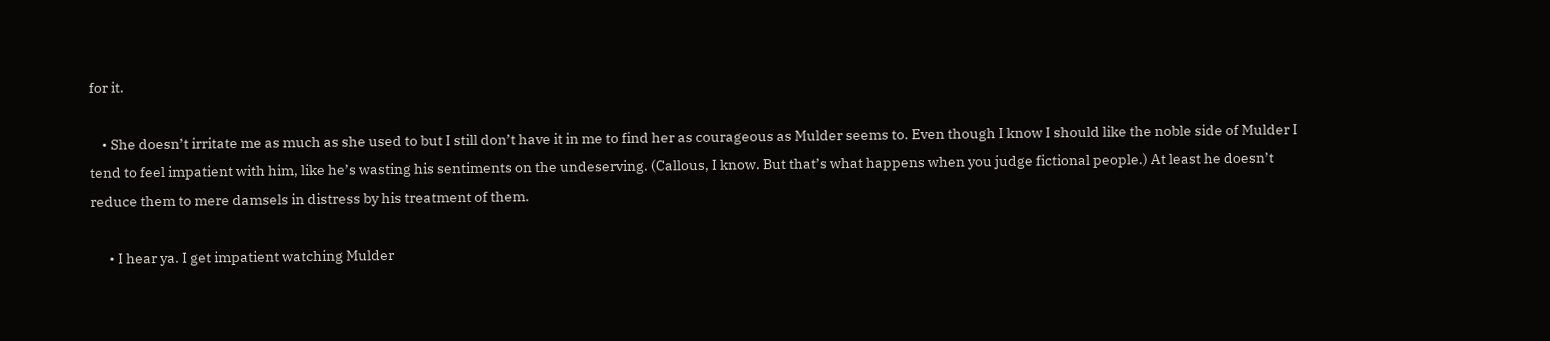for it.

    • She doesn’t irritate me as much as she used to but I still don’t have it in me to find her as courageous as Mulder seems to. Even though I know I should like the noble side of Mulder I tend to feel impatient with him, like he’s wasting his sentiments on the undeserving. (Callous, I know. But that’s what happens when you judge fictional people.) At least he doesn’t reduce them to mere damsels in distress by his treatment of them.

      • I hear ya. I get impatient watching Mulder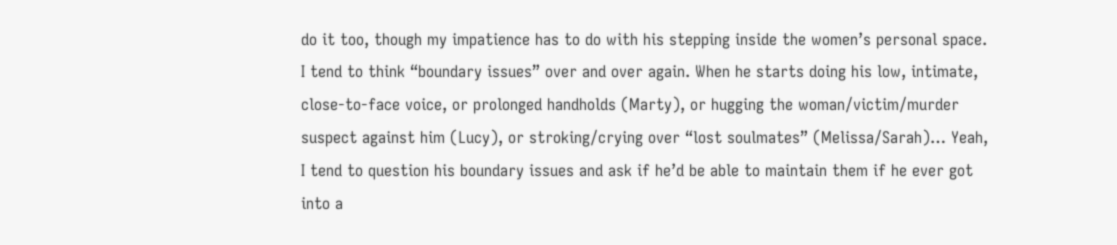do it too, though my impatience has to do with his stepping inside the women’s personal space. I tend to think “boundary issues” over and over again. When he starts doing his low, intimate, close-to-face voice, or prolonged handholds (Marty), or hugging the woman/victim/murder suspect against him (Lucy), or stroking/crying over “lost soulmates” (Melissa/Sarah)… Yeah, I tend to question his boundary issues and ask if he’d be able to maintain them if he ever got into a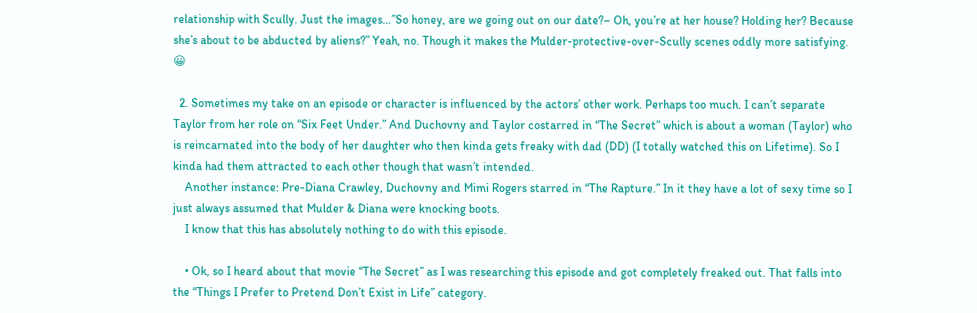relationship with Scully. Just the images…”So honey, are we going out on our date?– Oh, you’re at her house? Holding her? Because she’s about to be abducted by aliens?” Yeah, no. Though it makes the Mulder-protective-over-Scully scenes oddly more satisfying. 😀

  2. Sometimes my take on an episode or character is influenced by the actors’ other work. Perhaps too much. I can’t separate Taylor from her role on “Six Feet Under.” And Duchovny and Taylor costarred in “The Secret” which is about a woman (Taylor) who is reincarnated into the body of her daughter who then kinda gets freaky with dad (DD) (I totally watched this on Lifetime). So I kinda had them attracted to each other though that wasn’t intended.
    Another instance: Pre-Diana Crawley, Duchovny and Mimi Rogers starred in “The Rapture.” In it they have a lot of sexy time so I just always assumed that Mulder & Diana were knocking boots.
    I know that this has absolutely nothing to do with this episode.

    • Ok, so I heard about that movie “The Secret” as I was researching this episode and got completely freaked out. That falls into the “Things I Prefer to Pretend Don’t Exist in Life” category.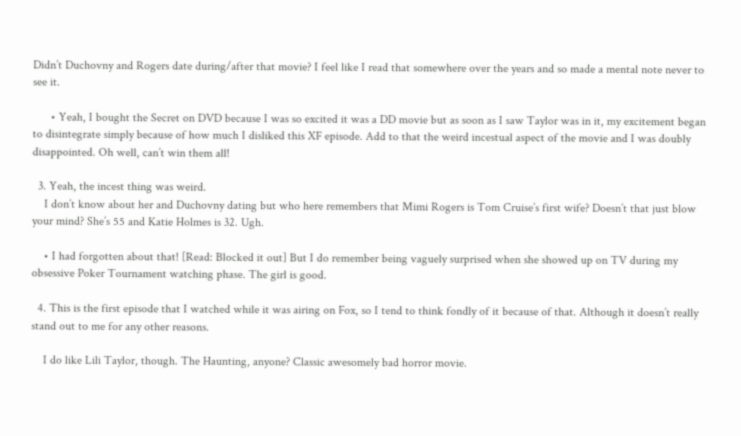Didn’t Duchovny and Rogers date during/after that movie? I feel like I read that somewhere over the years and so made a mental note never to see it.

      • Yeah, I bought the Secret on DVD because I was so excited it was a DD movie but as soon as I saw Taylor was in it, my excitement began to disintegrate simply because of how much I disliked this XF episode. Add to that the weird incestual aspect of the movie and I was doubly disappointed. Oh well, can’t win them all!

  3. Yeah, the incest thing was weird.
    I don’t know about her and Duchovny dating but who here remembers that Mimi Rogers is Tom Cruise’s first wife? Doesn’t that just blow your mind? She’s 55 and Katie Holmes is 32. Ugh.

    • I had forgotten about that! [Read: Blocked it out] But I do remember being vaguely surprised when she showed up on TV during my obsessive Poker Tournament watching phase. The girl is good.

  4. This is the first episode that I watched while it was airing on Fox, so I tend to think fondly of it because of that. Although it doesn’t really stand out to me for any other reasons.

    I do like Lili Taylor, though. The Haunting, anyone? Classic awesomely bad horror movie.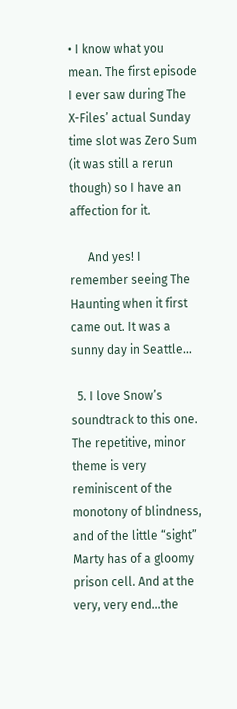• I know what you mean. The first episode I ever saw during The X-Files’ actual Sunday time slot was Zero Sum (it was still a rerun though) so I have an affection for it.

      And yes! I remember seeing The Haunting when it first came out. It was a sunny day in Seattle…

  5. I love Snow’s soundtrack to this one. The repetitive, minor theme is very reminiscent of the monotony of blindness, and of the little “sight” Marty has of a gloomy prison cell. And at the very, very end…the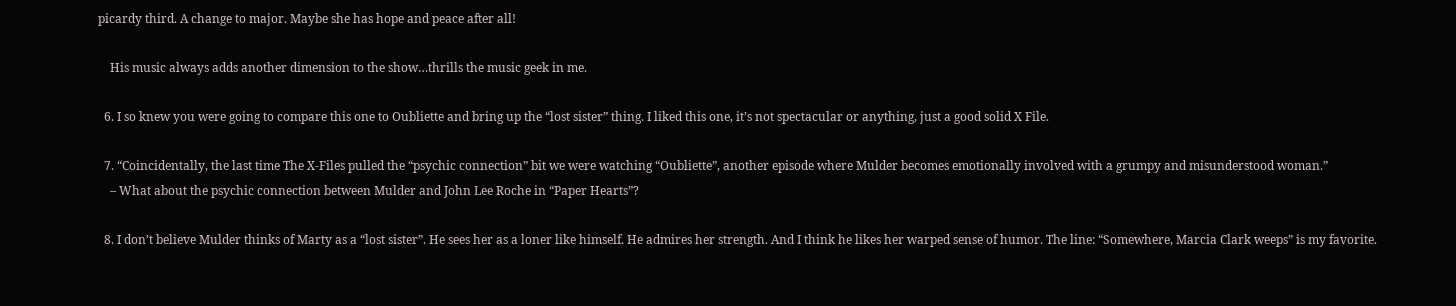picardy third. A change to major. Maybe she has hope and peace after all!

    His music always adds another dimension to the show…thrills the music geek in me.

  6. I so knew you were going to compare this one to Oubliette and bring up the “lost sister” thing. I liked this one, it’s not spectacular or anything, just a good solid X File.

  7. “Coincidentally, the last time The X-Files pulled the “psychic connection” bit we were watching “Oubliette”, another episode where Mulder becomes emotionally involved with a grumpy and misunderstood woman.”
    – What about the psychic connection between Mulder and John Lee Roche in “Paper Hearts”?

  8. I don’t believe Mulder thinks of Marty as a “lost sister”. He sees her as a loner like himself. He admires her strength. And I think he likes her warped sense of humor. The line: “Somewhere, Marcia Clark weeps” is my favorite.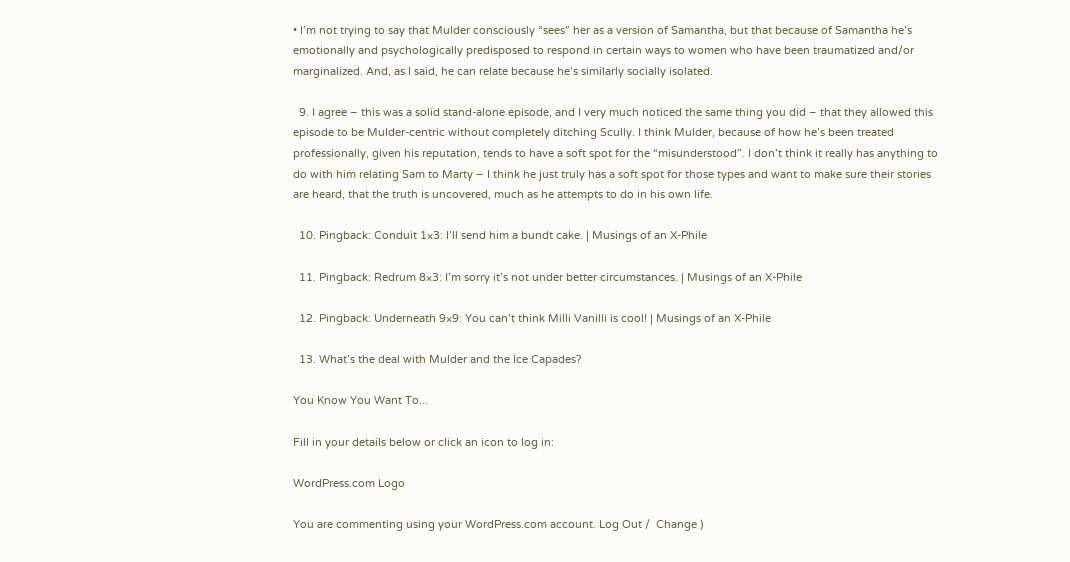• I’m not trying to say that Mulder consciously “sees” her as a version of Samantha, but that because of Samantha he’s emotionally and psychologically predisposed to respond in certain ways to women who have been traumatized and/or marginalized. And, as I said, he can relate because he’s similarly socially isolated.

  9. I agree – this was a solid stand-alone episode, and I very much noticed the same thing you did – that they allowed this episode to be Mulder-centric without completely ditching Scully. I think Mulder, because of how he’s been treated professionally, given his reputation, tends to have a soft spot for the “misunderstood”. I don’t think it really has anything to do with him relating Sam to Marty – I think he just truly has a soft spot for those types and want to make sure their stories are heard, that the truth is uncovered, much as he attempts to do in his own life.

  10. Pingback: Conduit 1×3: I’ll send him a bundt cake. | Musings of an X-Phile

  11. Pingback: Redrum 8×3: I’m sorry it’s not under better circumstances. | Musings of an X-Phile

  12. Pingback: Underneath 9×9: You can’t think Milli Vanilli is cool! | Musings of an X-Phile

  13. What’s the deal with Mulder and the Ice Capades?

You Know You Want To...

Fill in your details below or click an icon to log in:

WordPress.com Logo

You are commenting using your WordPress.com account. Log Out /  Change )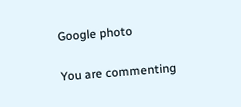Google photo

You are commenting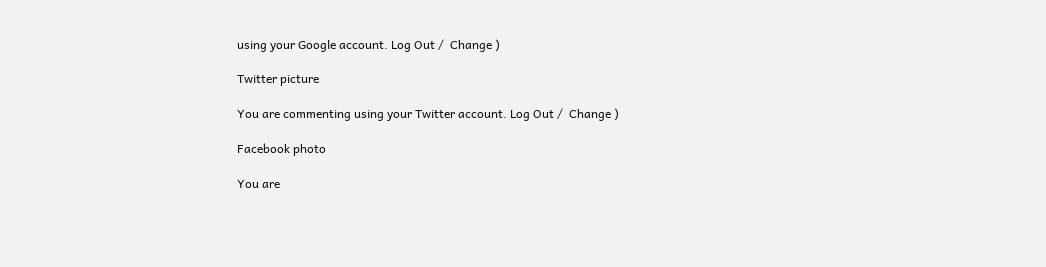using your Google account. Log Out /  Change )

Twitter picture

You are commenting using your Twitter account. Log Out /  Change )

Facebook photo

You are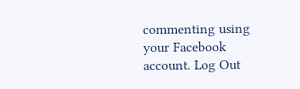commenting using your Facebook account. Log Out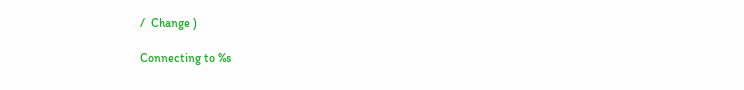/  Change )

Connecting to %s